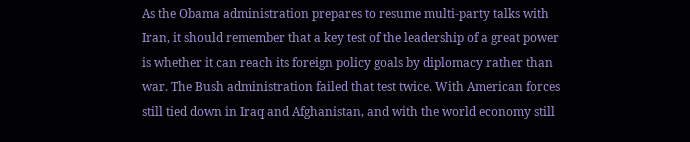As the Obama administration prepares to resume multi-party talks with Iran, it should remember that a key test of the leadership of a great power is whether it can reach its foreign policy goals by diplomacy rather than war. The Bush administration failed that test twice. With American forces still tied down in Iraq and Afghanistan, and with the world economy still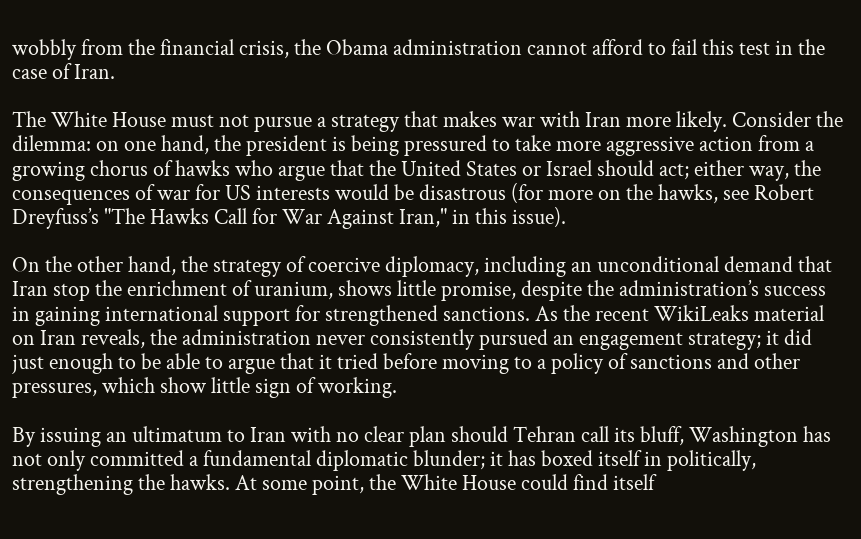wobbly from the financial crisis, the Obama administration cannot afford to fail this test in the case of Iran.

The White House must not pursue a strategy that makes war with Iran more likely. Consider the dilemma: on one hand, the president is being pressured to take more aggressive action from a growing chorus of hawks who argue that the United States or Israel should act; either way, the consequences of war for US interests would be disastrous (for more on the hawks, see Robert Dreyfuss’s "The Hawks Call for War Against Iran," in this issue).

On the other hand, the strategy of coercive diplomacy, including an unconditional demand that Iran stop the enrichment of uranium, shows little promise, despite the administration’s success in gaining international support for strengthened sanctions. As the recent WikiLeaks material on Iran reveals, the administration never consistently pursued an engagement strategy; it did just enough to be able to argue that it tried before moving to a policy of sanctions and other pressures, which show little sign of working.

By issuing an ultimatum to Iran with no clear plan should Tehran call its bluff, Washington has not only committed a fundamental diplomatic blunder; it has boxed itself in politically, strengthening the hawks. At some point, the White House could find itself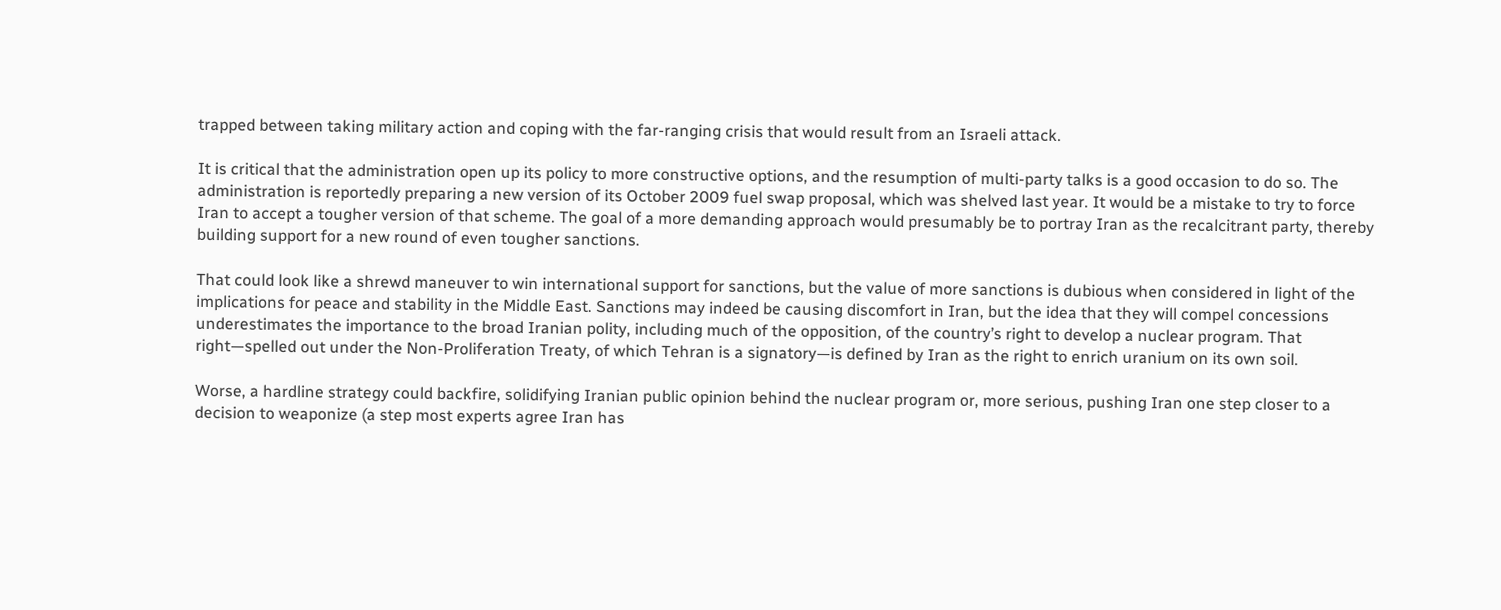trapped between taking military action and coping with the far-ranging crisis that would result from an Israeli attack.

It is critical that the administration open up its policy to more constructive options, and the resumption of multi-party talks is a good occasion to do so. The administration is reportedly preparing a new version of its October 2009 fuel swap proposal, which was shelved last year. It would be a mistake to try to force Iran to accept a tougher version of that scheme. The goal of a more demanding approach would presumably be to portray Iran as the recalcitrant party, thereby building support for a new round of even tougher sanctions.

That could look like a shrewd maneuver to win international support for sanctions, but the value of more sanctions is dubious when considered in light of the implications for peace and stability in the Middle East. Sanctions may indeed be causing discomfort in Iran, but the idea that they will compel concessions underestimates the importance to the broad Iranian polity, including much of the opposition, of the country’s right to develop a nuclear program. That right—spelled out under the Non-Proliferation Treaty, of which Tehran is a signatory—is defined by Iran as the right to enrich uranium on its own soil.

Worse, a hardline strategy could backfire, solidifying Iranian public opinion behind the nuclear program or, more serious, pushing Iran one step closer to a decision to weaponize (a step most experts agree Iran has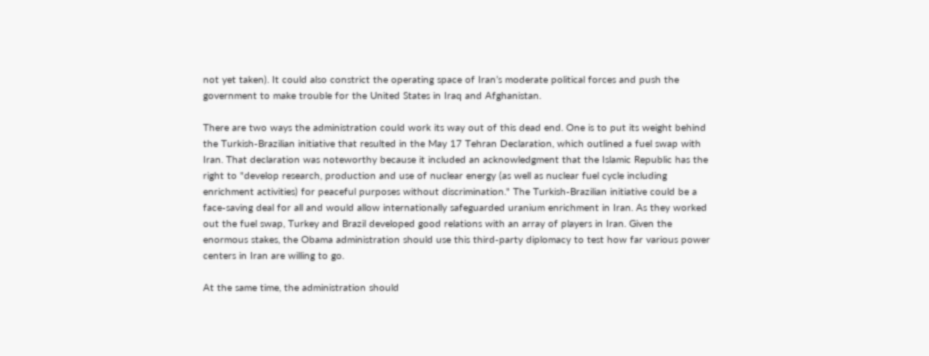not yet taken). It could also constrict the operating space of Iran’s moderate political forces and push the government to make trouble for the United States in Iraq and Afghanistan.

There are two ways the administration could work its way out of this dead end. One is to put its weight behind the Turkish-Brazilian initiative that resulted in the May 17 Tehran Declaration, which outlined a fuel swap with Iran. That declaration was noteworthy because it included an acknowledgment that the Islamic Republic has the right to "develop research, production and use of nuclear energy (as well as nuclear fuel cycle including enrichment activities) for peaceful purposes without discrimination." The Turkish-Brazilian initiative could be a face-saving deal for all and would allow internationally safeguarded uranium enrichment in Iran. As they worked out the fuel swap, Turkey and Brazil developed good relations with an array of players in Iran. Given the enormous stakes, the Obama administration should use this third-party diplomacy to test how far various power centers in Iran are willing to go.

At the same time, the administration should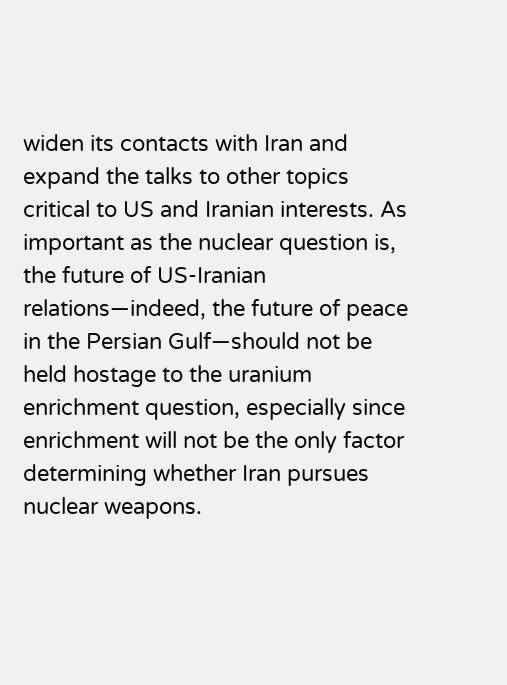widen its contacts with Iran and expand the talks to other topics critical to US and Iranian interests. As important as the nuclear question is, the future of US-Iranian relations—indeed, the future of peace in the Persian Gulf—should not be held hostage to the uranium enrichment question, especially since enrichment will not be the only factor determining whether Iran pursues nuclear weapons.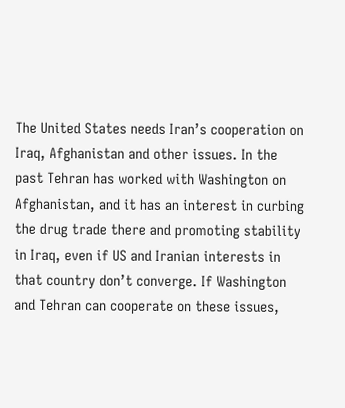The United States needs Iran’s cooperation on Iraq, Afghanistan and other issues. In the past Tehran has worked with Washington on Afghanistan, and it has an interest in curbing the drug trade there and promoting stability in Iraq, even if US and Iranian interests in that country don’t converge. If Washington and Tehran can cooperate on these issues,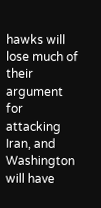hawks will lose much of their argument for attacking Iran, and Washington will have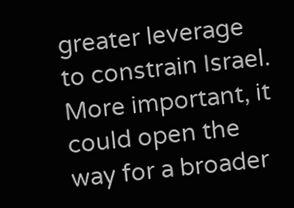greater leverage to constrain Israel. More important, it could open the way for a broader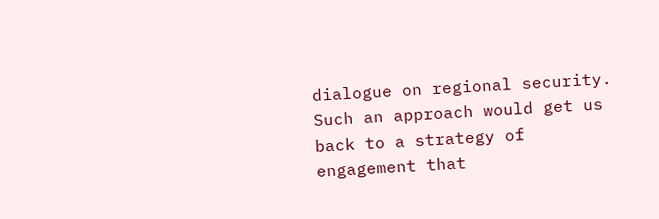dialogue on regional security. Such an approach would get us back to a strategy of engagement that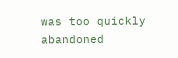was too quickly abandoned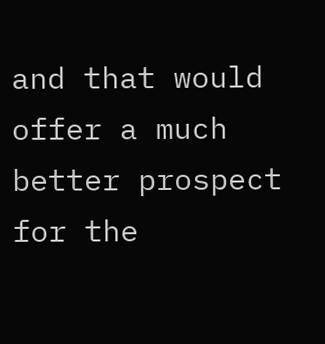and that would offer a much better prospect for the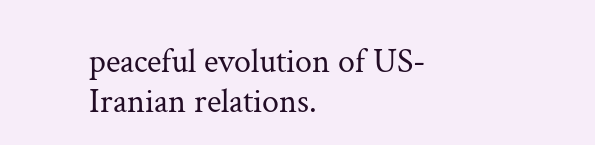peaceful evolution of US-Iranian relations.